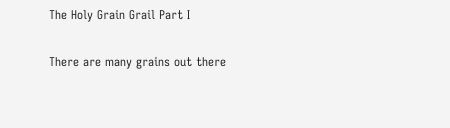The Holy Grain Grail Part I

There are many grains out there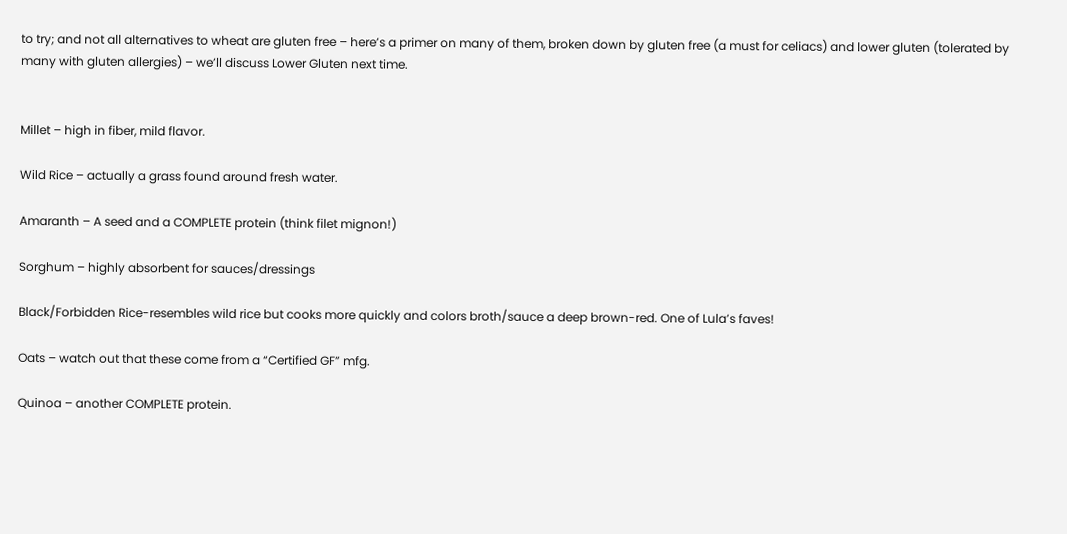to try; and not all alternatives to wheat are gluten free – here’s a primer on many of them, broken down by gluten free (a must for celiacs) and lower gluten (tolerated by many with gluten allergies) – we’ll discuss Lower Gluten next time.


Millet – high in fiber, mild flavor.

Wild Rice – actually a grass found around fresh water.

Amaranth – A seed and a COMPLETE protein (think filet mignon!)

Sorghum – highly absorbent for sauces/dressings

Black/Forbidden Rice-resembles wild rice but cooks more quickly and colors broth/sauce a deep brown-red. One of Lula’s faves!

Oats – watch out that these come from a “Certified GF” mfg.

Quinoa – another COMPLETE protein.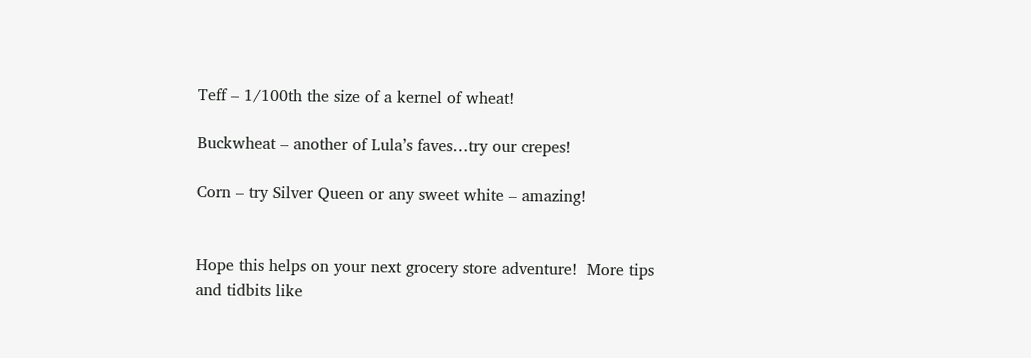Teff – 1/100th the size of a kernel of wheat!

Buckwheat – another of Lula’s faves…try our crepes!

Corn – try Silver Queen or any sweet white – amazing!


Hope this helps on your next grocery store adventure!  More tips and tidbits like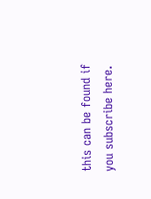this can be found if you subscribe here.